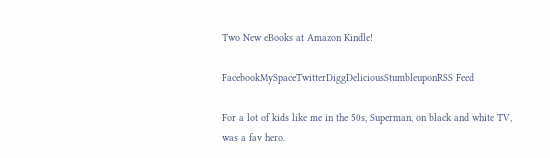Two New eBooks at Amazon Kindle!

FacebookMySpaceTwitterDiggDeliciousStumbleuponRSS Feed

For a lot of kids like me in the 50s, Superman, on black and white TV, was a fav hero.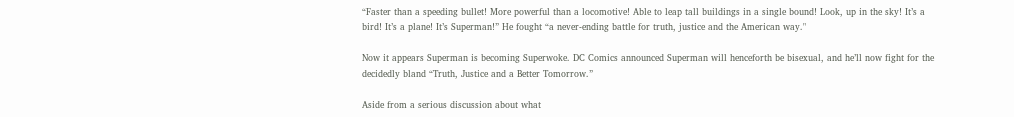“Faster than a speeding bullet! More powerful than a locomotive! Able to leap tall buildings in a single bound! Look, up in the sky! It’s a bird! It’s a plane! It’s Superman!” He fought “a never-ending battle for truth, justice and the American way."

Now it appears Superman is becoming Superwoke. DC Comics announced Superman will henceforth be bisexual, and he’ll now fight for the decidedly bland “Truth, Justice and a Better Tomorrow.”

Aside from a serious discussion about what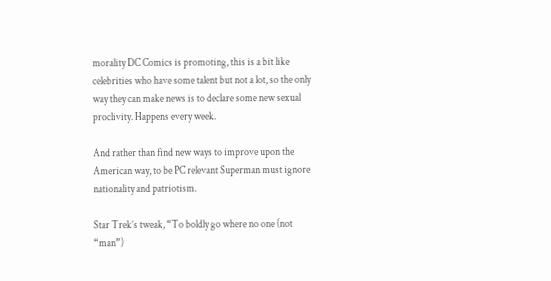morality DC Comics is promoting, this is a bit like celebrities who have some talent but not a lot, so the only way they can make news is to declare some new sexual proclivity. Happens every week.

And rather than find new ways to improve upon the American way, to be PC relevant Superman must ignore nationality and patriotism.

Star Trek’s tweak, “To boldly go where no one (not “man”)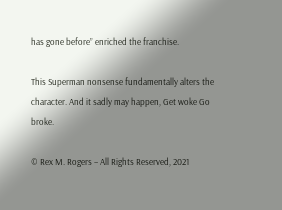has gone before” enriched the franchise.

This Superman nonsense fundamentally alters the character. And it sadly may happen, Get woke Go broke.

© Rex M. Rogers – All Rights Reserved, 2021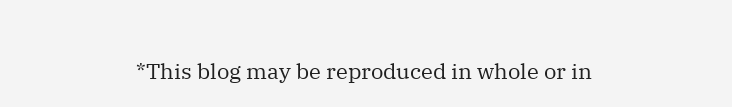*This blog may be reproduced in whole or in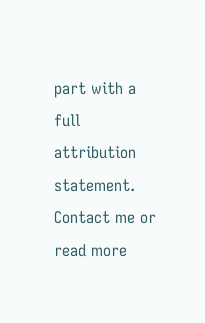part with a full attribution statement. Contact me or read more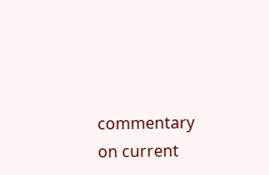commentary on current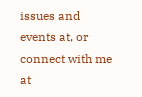issues and events at, or connect with me at